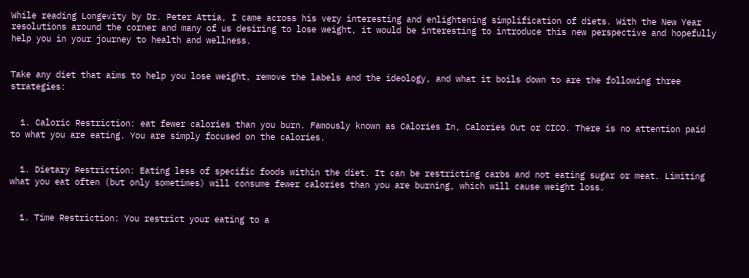While reading Longevity by Dr. Peter Attia, I came across his very interesting and enlightening simplification of diets. With the New Year resolutions around the corner and many of us desiring to lose weight, it would be interesting to introduce this new perspective and hopefully help you in your journey to health and wellness.


Take any diet that aims to help you lose weight, remove the labels and the ideology, and what it boils down to are the following three strategies:


  1. Caloric Restriction: eat fewer calories than you burn. Famously known as Calories In, Calories Out or CICO. There is no attention paid to what you are eating. You are simply focused on the calories.


  1. Dietary Restriction: Eating less of specific foods within the diet. It can be restricting carbs and not eating sugar or meat. Limiting what you eat often (but only sometimes) will consume fewer calories than you are burning, which will cause weight loss.


  1. Time Restriction: You restrict your eating to a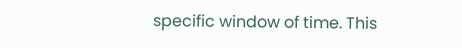specific window of time. This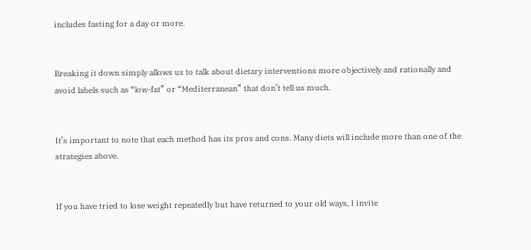includes fasting for a day or more.


Breaking it down simply allows us to talk about dietary interventions more objectively and rationally and avoid labels such as “low-fat” or “Mediterranean” that don’t tell us much.


It’s important to note that each method has its pros and cons. Many diets will include more than one of the strategies above.


If you have tried to lose weight repeatedly but have returned to your old ways, I invite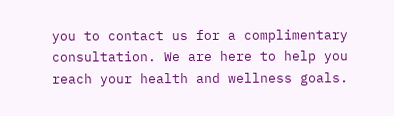you to contact us for a complimentary consultation. We are here to help you reach your health and wellness goals.